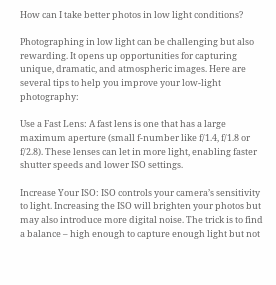How can I take better photos in low light conditions?

Photographing in low light can be challenging but also rewarding. It opens up opportunities for capturing unique, dramatic, and atmospheric images. Here are several tips to help you improve your low-light photography:

Use a Fast Lens: A fast lens is one that has a large maximum aperture (small f-number like f/1.4, f/1.8 or f/2.8). These lenses can let in more light, enabling faster shutter speeds and lower ISO settings.

Increase Your ISO: ISO controls your camera’s sensitivity to light. Increasing the ISO will brighten your photos but may also introduce more digital noise. The trick is to find a balance – high enough to capture enough light but not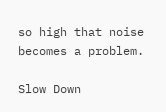so high that noise becomes a problem.

Slow Down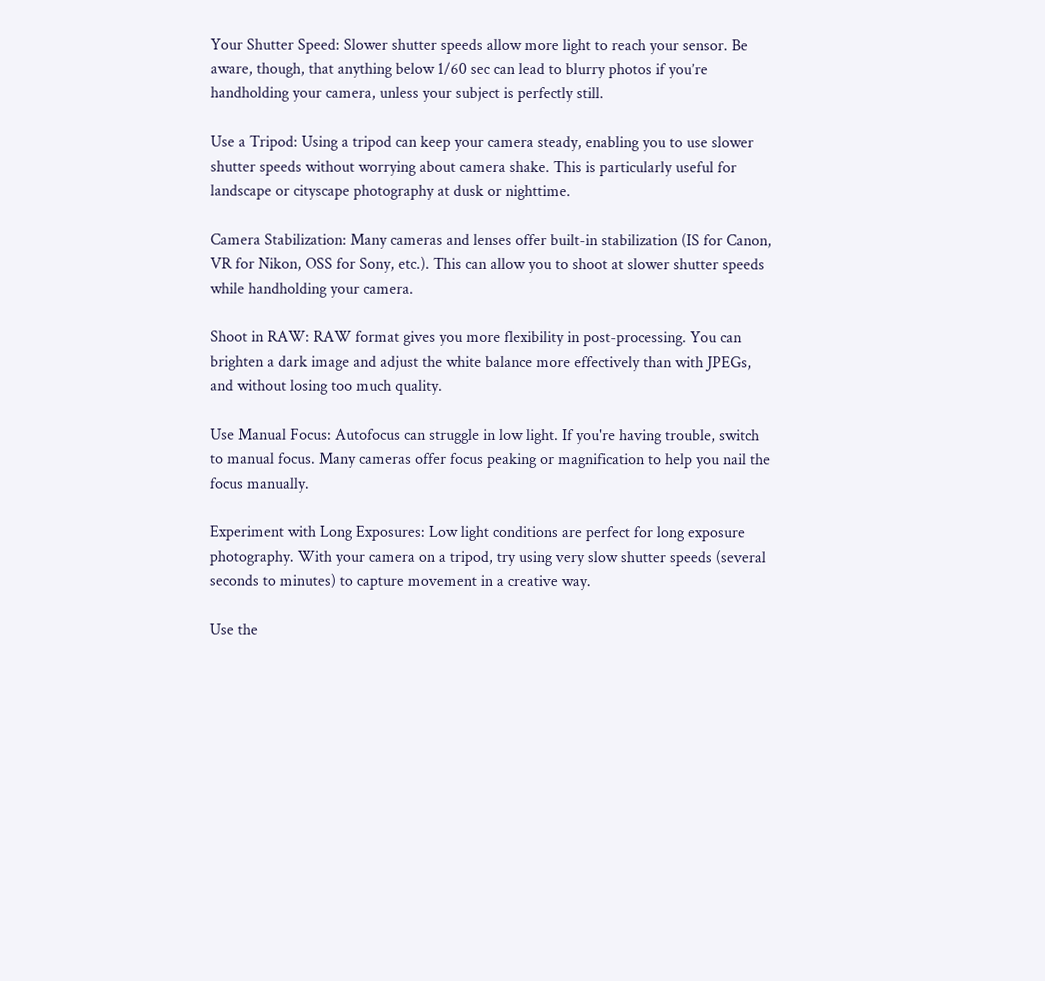Your Shutter Speed: Slower shutter speeds allow more light to reach your sensor. Be aware, though, that anything below 1/60 sec can lead to blurry photos if you’re handholding your camera, unless your subject is perfectly still.

Use a Tripod: Using a tripod can keep your camera steady, enabling you to use slower shutter speeds without worrying about camera shake. This is particularly useful for landscape or cityscape photography at dusk or nighttime.

Camera Stabilization: Many cameras and lenses offer built-in stabilization (IS for Canon, VR for Nikon, OSS for Sony, etc.). This can allow you to shoot at slower shutter speeds while handholding your camera.

Shoot in RAW: RAW format gives you more flexibility in post-processing. You can brighten a dark image and adjust the white balance more effectively than with JPEGs, and without losing too much quality.

Use Manual Focus: Autofocus can struggle in low light. If you're having trouble, switch to manual focus. Many cameras offer focus peaking or magnification to help you nail the focus manually.

Experiment with Long Exposures: Low light conditions are perfect for long exposure photography. With your camera on a tripod, try using very slow shutter speeds (several seconds to minutes) to capture movement in a creative way.

Use the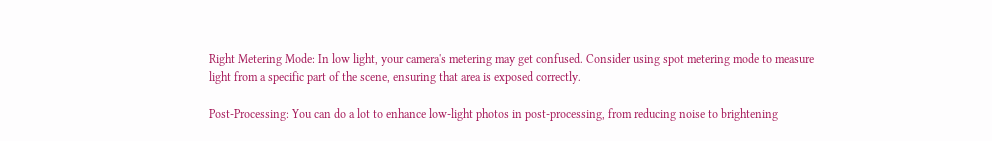Right Metering Mode: In low light, your camera's metering may get confused. Consider using spot metering mode to measure light from a specific part of the scene, ensuring that area is exposed correctly.

Post-Processing: You can do a lot to enhance low-light photos in post-processing, from reducing noise to brightening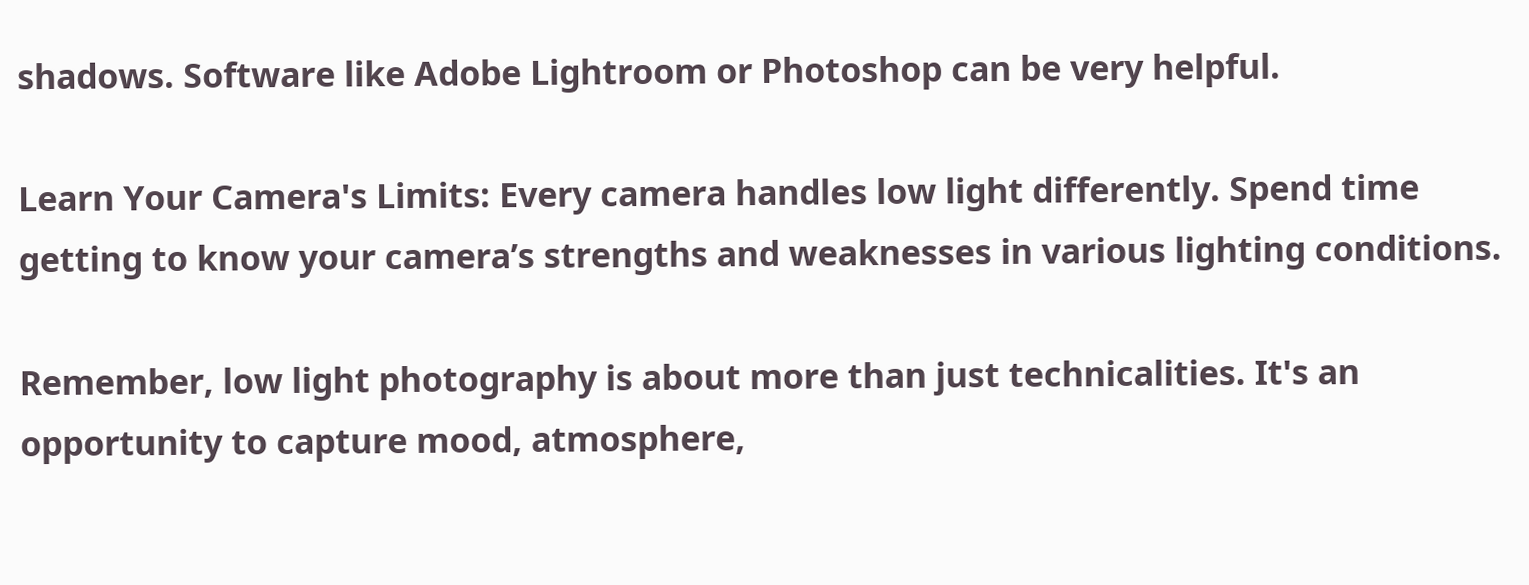shadows. Software like Adobe Lightroom or Photoshop can be very helpful.

Learn Your Camera's Limits: Every camera handles low light differently. Spend time getting to know your camera’s strengths and weaknesses in various lighting conditions.

Remember, low light photography is about more than just technicalities. It's an opportunity to capture mood, atmosphere,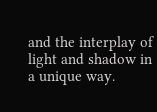and the interplay of light and shadow in a unique way.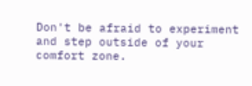Don't be afraid to experiment and step outside of your comfort zone.